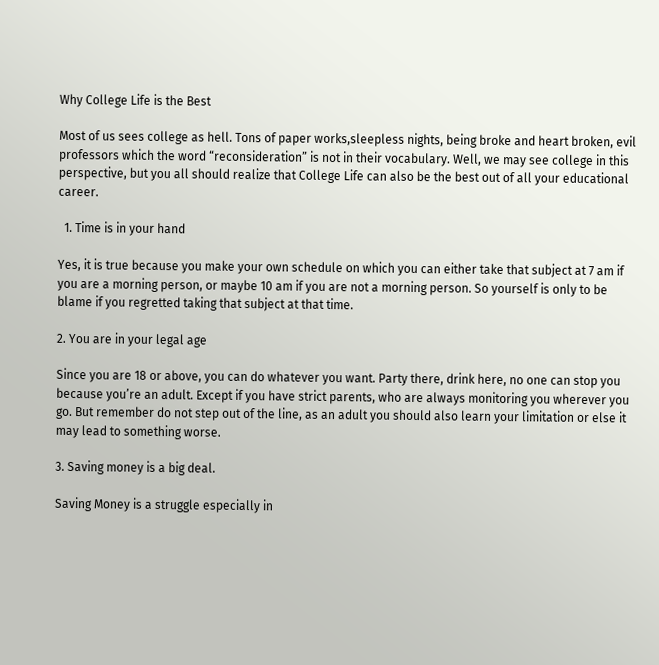Why College Life is the Best

Most of us sees college as hell. Tons of paper works,sleepless nights, being broke and heart broken, evil professors which the word “reconsideration” is not in their vocabulary. Well, we may see college in this perspective, but you all should realize that College Life can also be the best out of all your educational career.

  1. Time is in your hand

Yes, it is true because you make your own schedule on which you can either take that subject at 7 am if you are a morning person, or maybe 10 am if you are not a morning person. So yourself is only to be blame if you regretted taking that subject at that time.

2. You are in your legal age

Since you are 18 or above, you can do whatever you want. Party there, drink here, no one can stop you because you’re an adult. Except if you have strict parents, who are always monitoring you wherever you go. But remember do not step out of the line, as an adult you should also learn your limitation or else it may lead to something worse.

3. Saving money is a big deal.

Saving Money is a struggle especially in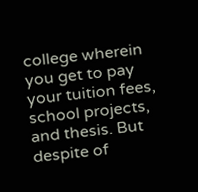college wherein you get to pay your tuition fees, school projects, and thesis. But despite of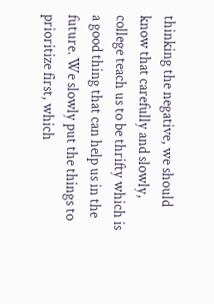thinking the negative, we should know that carefully and slowly, college teach us to be thrifty which is a good thing that can help us in the future. We slowly put the things to prioritize first, which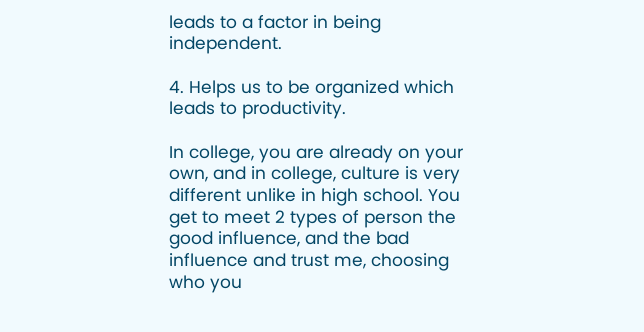leads to a factor in being independent.

4. Helps us to be organized which leads to productivity.

In college, you are already on your own, and in college, culture is very different unlike in high school. You get to meet 2 types of person the good influence, and the bad influence and trust me, choosing who you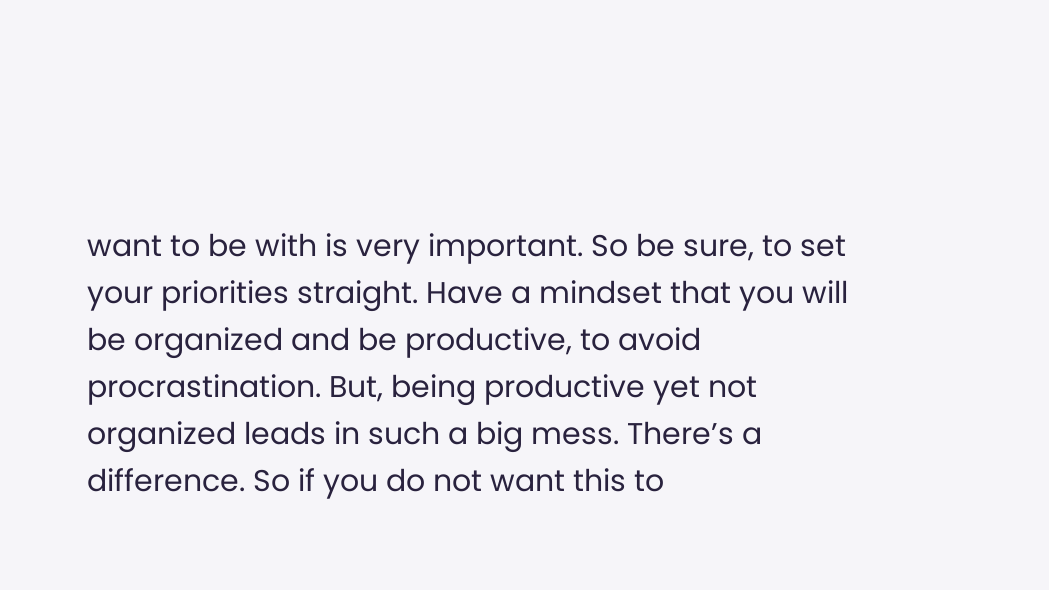want to be with is very important. So be sure, to set your priorities straight. Have a mindset that you will be organized and be productive, to avoid procrastination. But, being productive yet not organized leads in such a big mess. There’s a difference. So if you do not want this to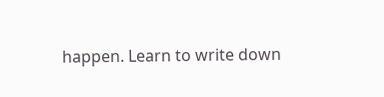happen. Learn to write down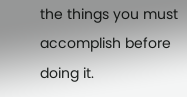the things you must accomplish before doing it.